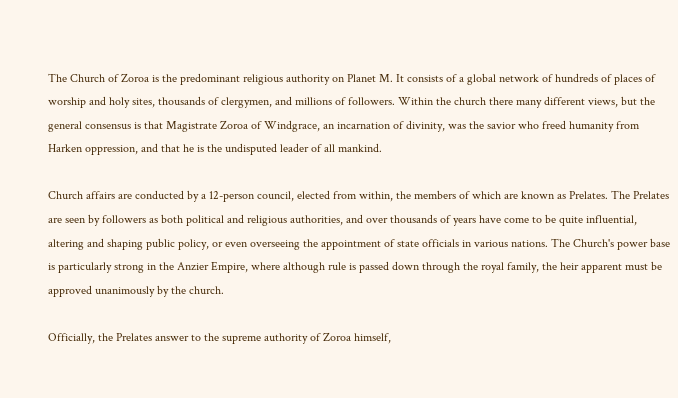The Church of Zoroa is the predominant religious authority on Planet M. It consists of a global network of hundreds of places of worship and holy sites, thousands of clergymen, and millions of followers. Within the church there many different views, but the general consensus is that Magistrate Zoroa of Windgrace, an incarnation of divinity, was the savior who freed humanity from Harken oppression, and that he is the undisputed leader of all mankind.

Church affairs are conducted by a 12-person council, elected from within, the members of which are known as Prelates. The Prelates are seen by followers as both political and religious authorities, and over thousands of years have come to be quite influential, altering and shaping public policy, or even overseeing the appointment of state officials in various nations. The Church's power base is particularly strong in the Anzier Empire, where although rule is passed down through the royal family, the heir apparent must be approved unanimously by the church.

Officially, the Prelates answer to the supreme authority of Zoroa himself,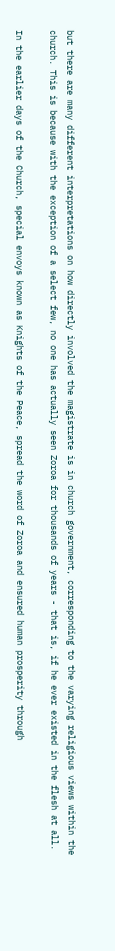but there are many different interpretations on how directly involved the magistrate is in church government, corresponding to the varying religious views within the church. This is because with the exception of a select few, no one has actually seen Zoroa for thousands of years - that is, if he ever existed in the flesh at all.

In the earlier days of the Church, special envoys known as Knights of the Peace, spread the word of Zoroa and ensured human prosperity through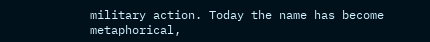military action. Today the name has become metaphorical,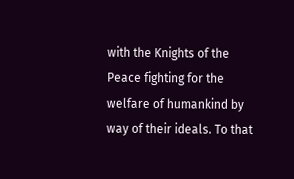with the Knights of the Peace fighting for the welfare of humankind by way of their ideals. To that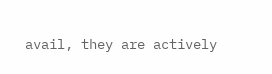avail, they are actively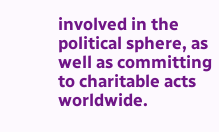involved in the political sphere, as well as committing to charitable acts worldwide.